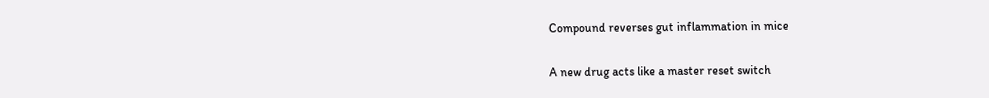Compound reverses gut inflammation in mice

A new drug acts like a master reset switch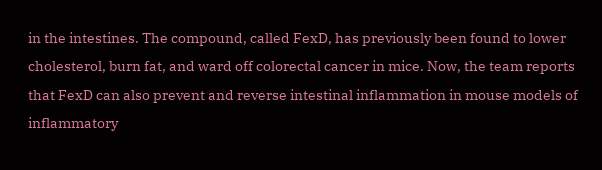in the intestines. The compound, called FexD, has previously been found to lower cholesterol, burn fat, and ward off colorectal cancer in mice. Now, the team reports that FexD can also prevent and reverse intestinal inflammation in mouse models of inflammatory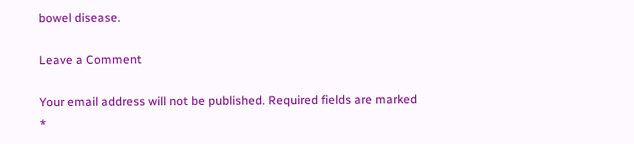bowel disease.

Leave a Comment

Your email address will not be published. Required fields are marked *